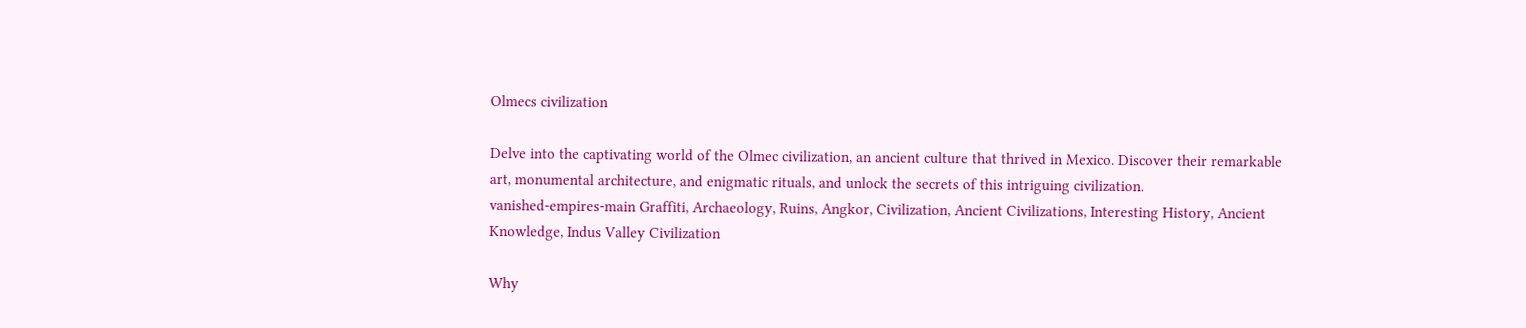Olmecs civilization

Delve into the captivating world of the Olmec civilization, an ancient culture that thrived in Mexico. Discover their remarkable art, monumental architecture, and enigmatic rituals, and unlock the secrets of this intriguing civilization.
vanished-empires-main Graffiti, Archaeology, Ruins, Angkor, Civilization, Ancient Civilizations, Interesting History, Ancient Knowledge, Indus Valley Civilization

Why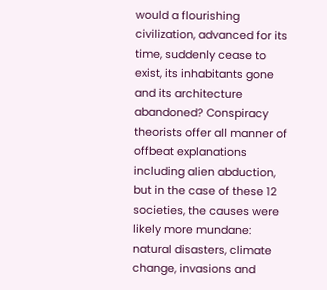would a flourishing civilization, advanced for its time, suddenly cease to exist, its inhabitants gone and its architecture abandoned? Conspiracy theorists offer all manner of offbeat explanations including alien abduction, but in the case of these 12 societies, the causes were likely more mundane: natural disasters, climate change, invasions and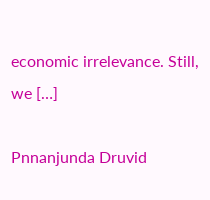economic irrelevance. Still, we […]

Pnnanjunda Druvid